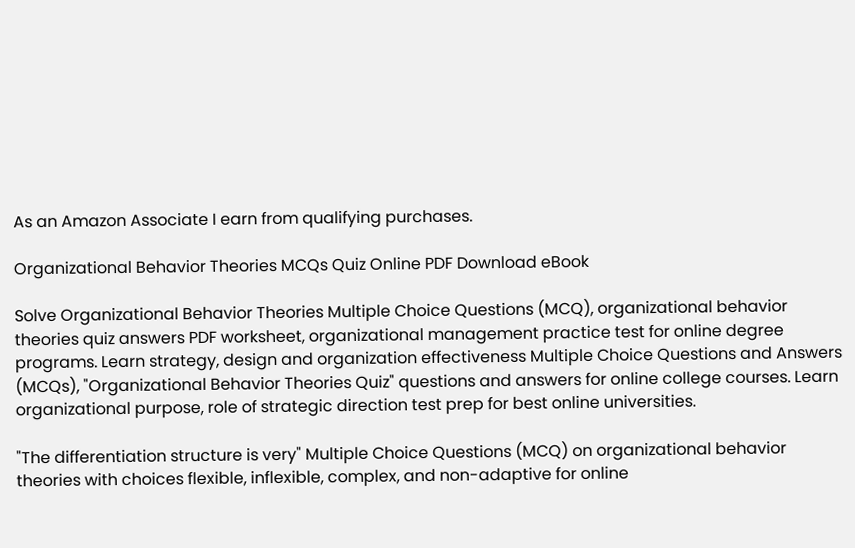As an Amazon Associate I earn from qualifying purchases.

Organizational Behavior Theories MCQs Quiz Online PDF Download eBook

Solve Organizational Behavior Theories Multiple Choice Questions (MCQ), organizational behavior theories quiz answers PDF worksheet, organizational management practice test for online degree programs. Learn strategy, design and organization effectiveness Multiple Choice Questions and Answers (MCQs), "Organizational Behavior Theories Quiz" questions and answers for online college courses. Learn organizational purpose, role of strategic direction test prep for best online universities.

"The differentiation structure is very" Multiple Choice Questions (MCQ) on organizational behavior theories with choices flexible, inflexible, complex, and non-adaptive for online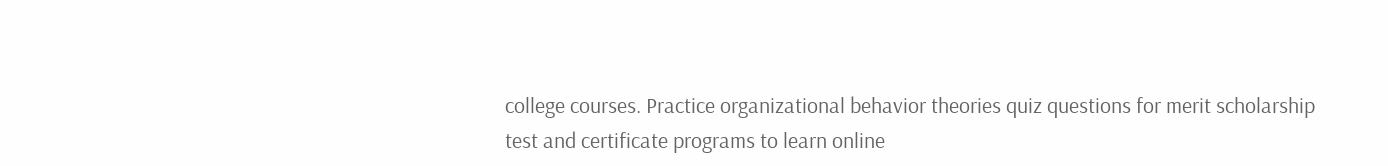college courses. Practice organizational behavior theories quiz questions for merit scholarship test and certificate programs to learn online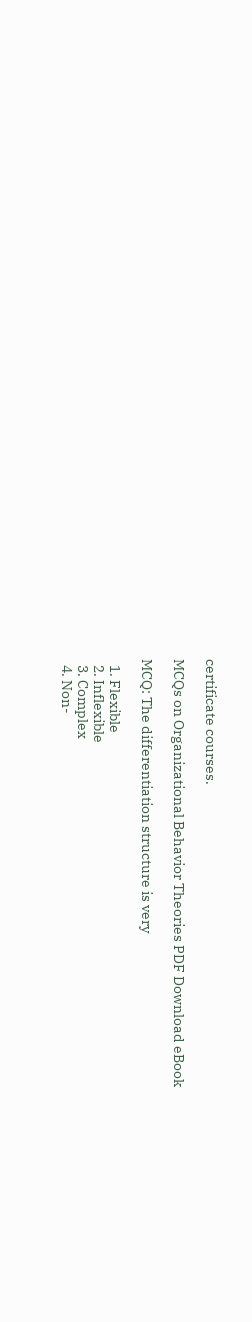certificate courses.

MCQs on Organizational Behavior Theories PDF Download eBook

MCQ: The differentiation structure is very

  1. Flexible
  2. Inflexible
  3. Complex
  4. Non-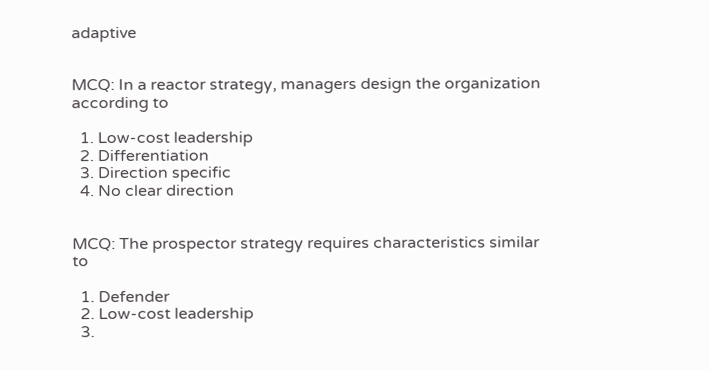adaptive


MCQ: In a reactor strategy, managers design the organization according to

  1. Low-cost leadership
  2. Differentiation
  3. Direction specific
  4. No clear direction


MCQ: The prospector strategy requires characteristics similar to

  1. Defender
  2. Low-cost leadership
  3.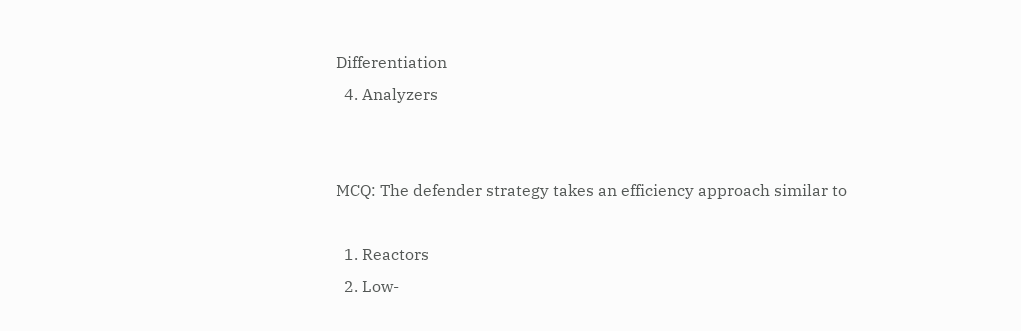Differentiation
  4. Analyzers


MCQ: The defender strategy takes an efficiency approach similar to

  1. Reactors
  2. Low-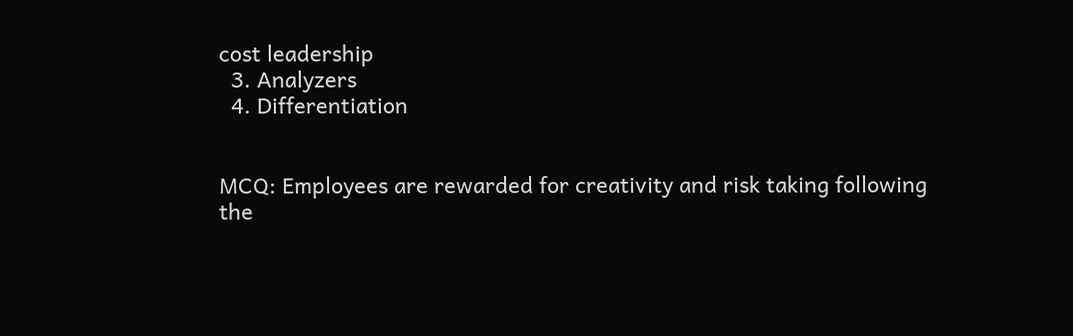cost leadership
  3. Analyzers
  4. Differentiation


MCQ: Employees are rewarded for creativity and risk taking following the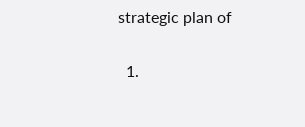strategic plan of

  1.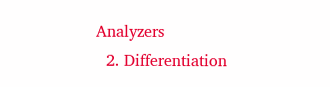Analyzers
  2. Differentiation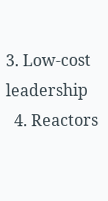3. Low-cost leadership
  4. Reactors